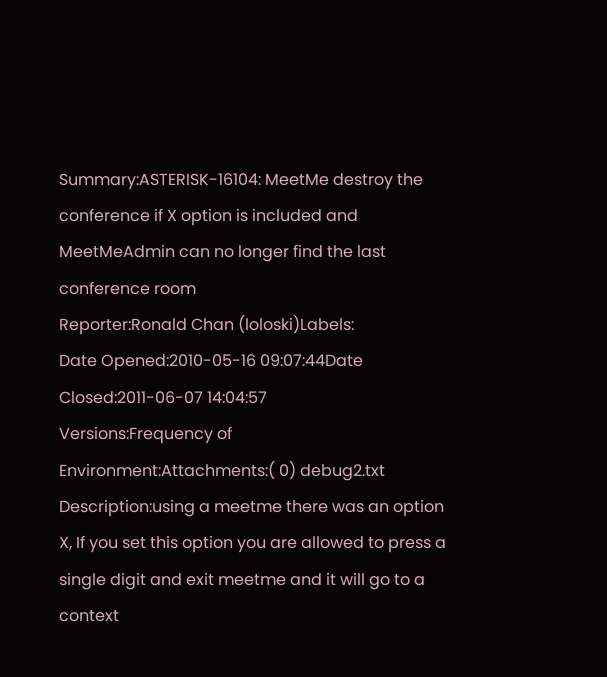Summary:ASTERISK-16104: MeetMe destroy the conference if X option is included and MeetMeAdmin can no longer find the last conference room
Reporter:Ronald Chan (loloski)Labels:
Date Opened:2010-05-16 09:07:44Date Closed:2011-06-07 14:04:57
Versions:Frequency of
Environment:Attachments:( 0) debug2.txt
Description:using a meetme there was an option X, If you set this option you are allowed to press a single digit and exit meetme and it will go to a context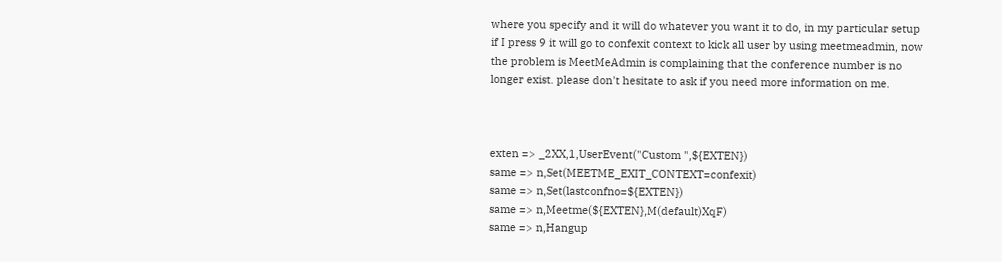where you specify and it will do whatever you want it to do, in my particular setup if I press 9 it will go to confexit context to kick all user by using meetmeadmin, now the problem is MeetMeAdmin is complaining that the conference number is no longer exist. please don't hesitate to ask if you need more information on me.



exten => _2XX,1,UserEvent("Custom ",${EXTEN})
same => n,Set(MEETME_EXIT_CONTEXT=confexit)
same => n,Set(lastconfno=${EXTEN})
same => n,Meetme(${EXTEN},M(default)XqF)
same => n,Hangup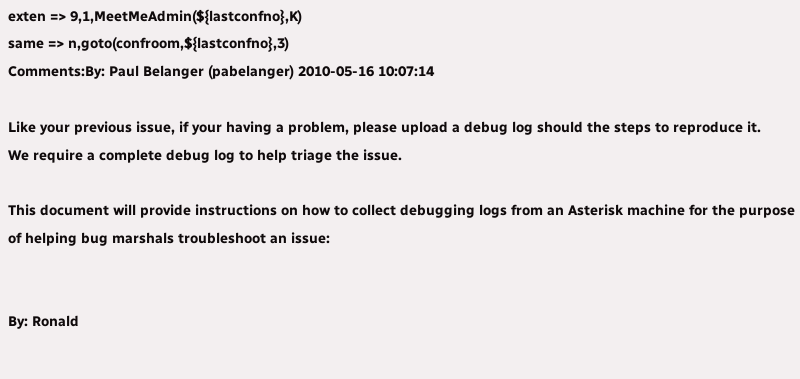exten => 9,1,MeetMeAdmin(${lastconfno},K)
same => n,goto(confroom,${lastconfno},3)
Comments:By: Paul Belanger (pabelanger) 2010-05-16 10:07:14

Like your previous issue, if your having a problem, please upload a debug log should the steps to reproduce it.
We require a complete debug log to help triage the issue.

This document will provide instructions on how to collect debugging logs from an Asterisk machine for the purpose of helping bug marshals troubleshoot an issue:


By: Ronald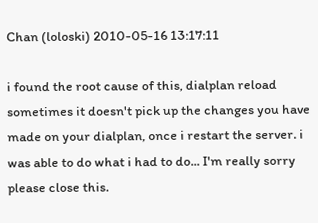Chan (loloski) 2010-05-16 13:17:11

i found the root cause of this, dialplan reload sometimes it doesn't pick up the changes you have made on your dialplan, once i restart the server. i was able to do what i had to do... I'm really sorry please close this.